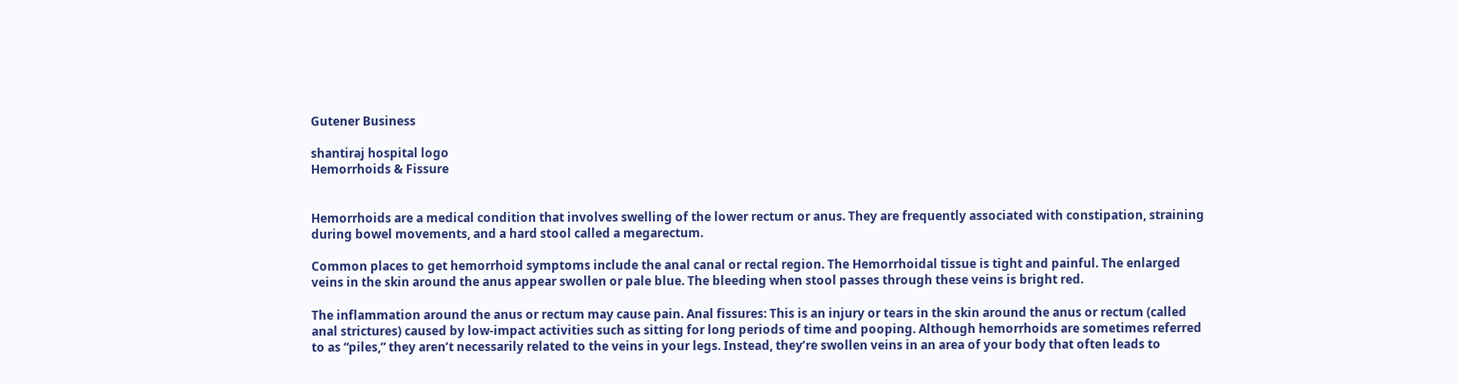Gutener Business

shantiraj hospital logo
Hemorrhoids & Fissure


Hemorrhoids are a medical condition that involves swelling of the lower rectum or anus. They are frequently associated with constipation, straining during bowel movements, and a hard stool called a megarectum.

Common places to get hemorrhoid symptoms include the anal canal or rectal region. The Hemorrhoidal tissue is tight and painful. The enlarged veins in the skin around the anus appear swollen or pale blue. The bleeding when stool passes through these veins is bright red.

The inflammation around the anus or rectum may cause pain. Anal fissures: This is an injury or tears in the skin around the anus or rectum (called anal strictures) caused by low-impact activities such as sitting for long periods of time and pooping. Although hemorrhoids are sometimes referred to as “piles,” they aren’t necessarily related to the veins in your legs. Instead, they’re swollen veins in an area of your body that often leads to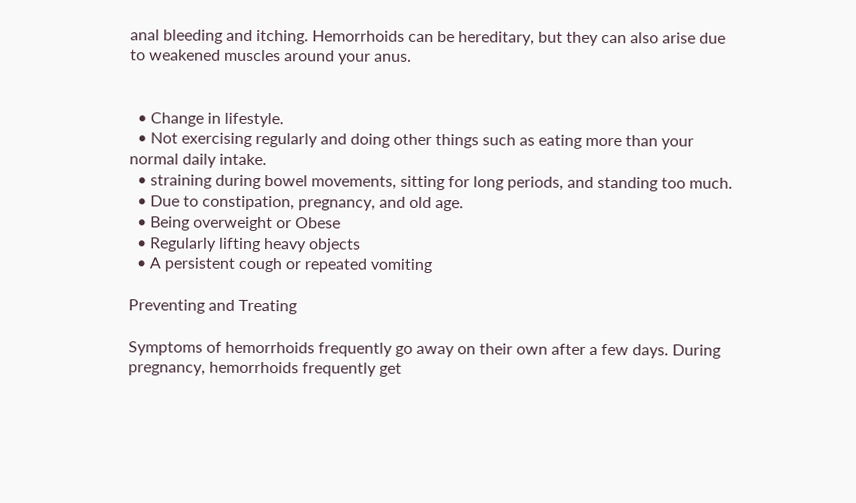anal bleeding and itching. Hemorrhoids can be hereditary, but they can also arise due to weakened muscles around your anus.


  • Change in lifestyle.
  • Not exercising regularly and doing other things such as eating more than your normal daily intake.
  • straining during bowel movements, sitting for long periods, and standing too much.
  • Due to constipation, pregnancy, and old age.
  • Being overweight or Obese
  • Regularly lifting heavy objects
  • A persistent cough or repeated vomiting

Preventing and Treating

Symptoms of hemorrhoids frequently go away on their own after a few days. During pregnancy, hemorrhoids frequently get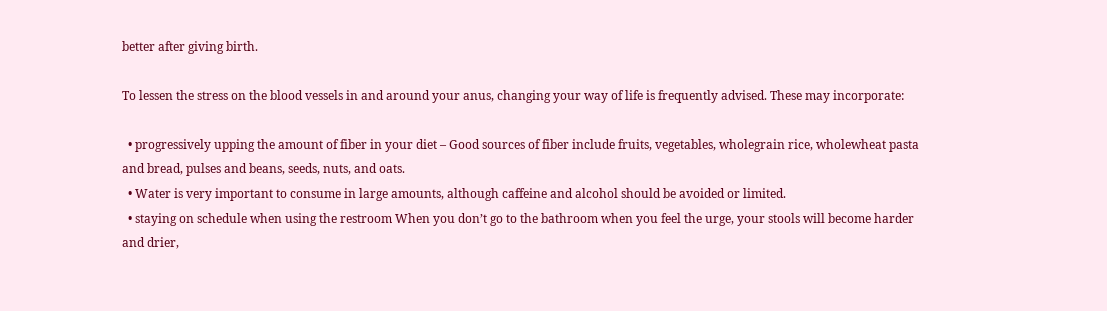better after giving birth.

To lessen the stress on the blood vessels in and around your anus, changing your way of life is frequently advised. These may incorporate:

  • progressively upping the amount of fiber in your diet – Good sources of fiber include fruits, vegetables, wholegrain rice, wholewheat pasta and bread, pulses and beans, seeds, nuts, and oats.
  • Water is very important to consume in large amounts, although caffeine and alcohol should be avoided or limited.
  • staying on schedule when using the restroom When you don’t go to the bathroom when you feel the urge, your stools will become harder and drier,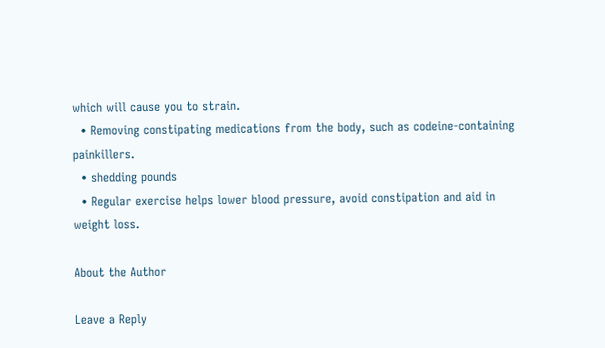which will cause you to strain.
  • Removing constipating medications from the body, such as codeine-containing painkillers.
  • shedding pounds
  • Regular exercise helps lower blood pressure, avoid constipation and aid in weight loss.

About the Author

Leave a Reply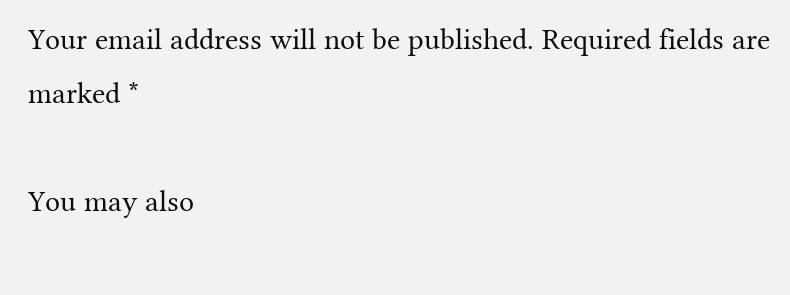Your email address will not be published. Required fields are marked *

You may also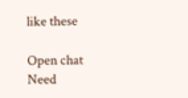like these

Open chat
Need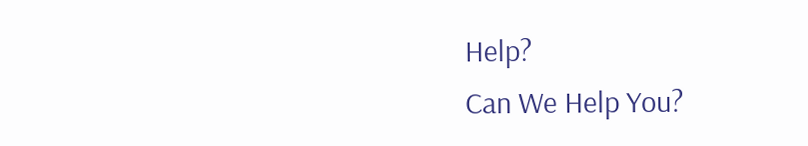Help?
Can We Help You?